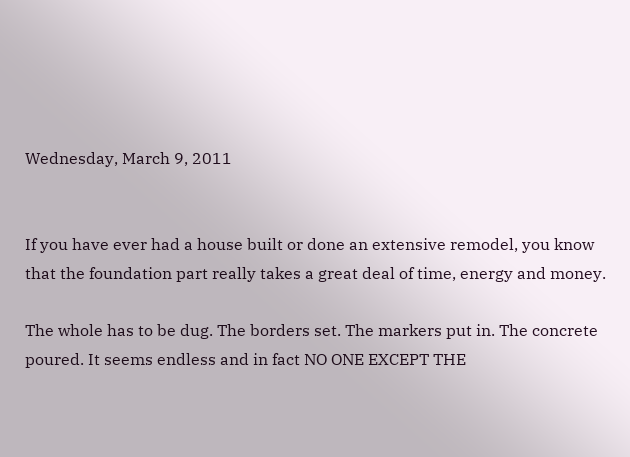Wednesday, March 9, 2011


If you have ever had a house built or done an extensive remodel, you know that the foundation part really takes a great deal of time, energy and money.

The whole has to be dug. The borders set. The markers put in. The concrete poured. It seems endless and in fact NO ONE EXCEPT THE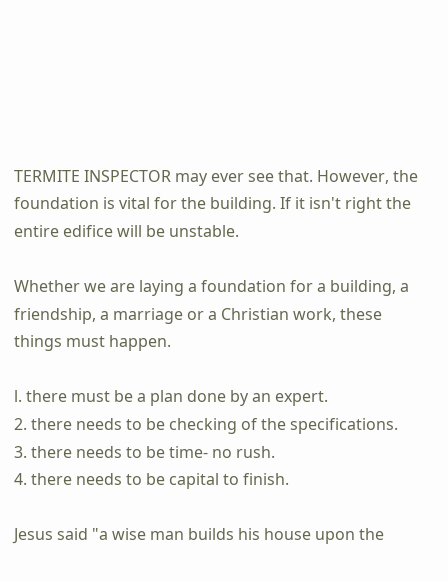TERMITE INSPECTOR may ever see that. However, the foundation is vital for the building. If it isn't right the entire edifice will be unstable.

Whether we are laying a foundation for a building, a friendship, a marriage or a Christian work, these
things must happen.

l. there must be a plan done by an expert.
2. there needs to be checking of the specifications.
3. there needs to be time- no rush.
4. there needs to be capital to finish.

Jesus said "a wise man builds his house upon the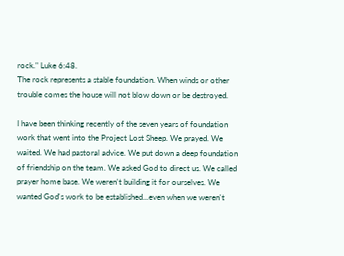rock." Luke 6:48.
The rock represents a stable foundation. When winds or other trouble comes the house will not blow down or be destroyed.

I have been thinking recently of the seven years of foundation work that went into the Project Lost Sheep. We prayed. We waited. We had pastoral advice. We put down a deep foundation of friendship on the team. We asked God to direct us. We called prayer home base. We weren't building it for ourselves. We wanted God's work to be established...even when we weren't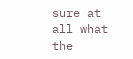sure at all what the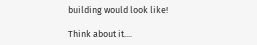building would look like!

Think about it....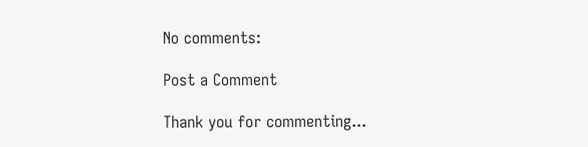No comments:

Post a Comment

Thank you for commenting...